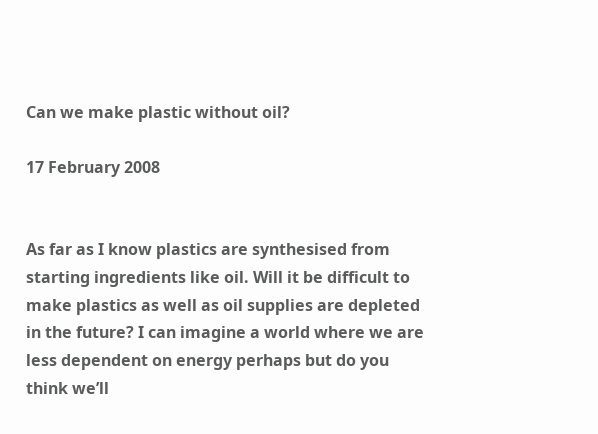Can we make plastic without oil?

17 February 2008


As far as I know plastics are synthesised from starting ingredients like oil. Will it be difficult to make plastics as well as oil supplies are depleted in the future? I can imagine a world where we are less dependent on energy perhaps but do you think we’ll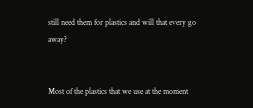still need them for plastics and will that every go away?


Most of the plastics that we use at the moment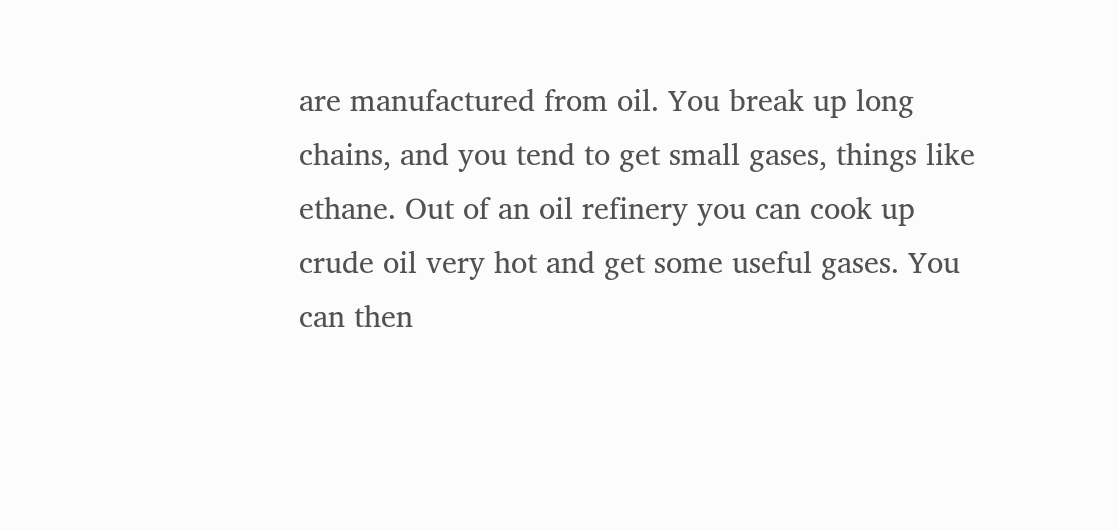are manufactured from oil. You break up long chains, and you tend to get small gases, things like ethane. Out of an oil refinery you can cook up crude oil very hot and get some useful gases. You can then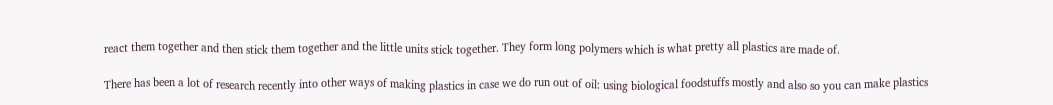react them together and then stick them together and the little units stick together. They form long polymers which is what pretty all plastics are made of.

There has been a lot of research recently into other ways of making plastics in case we do run out of oil: using biological foodstuffs mostly and also so you can make plastics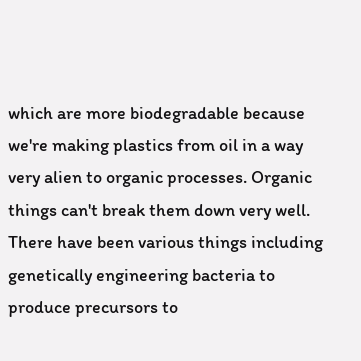which are more biodegradable because we're making plastics from oil in a way very alien to organic processes. Organic things can't break them down very well. There have been various things including genetically engineering bacteria to produce precursors to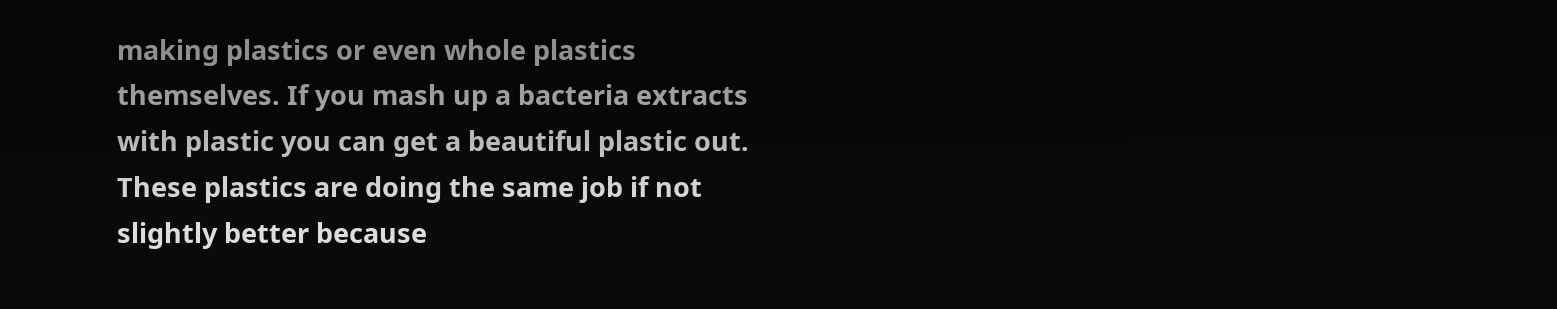making plastics or even whole plastics themselves. If you mash up a bacteria extracts with plastic you can get a beautiful plastic out. These plastics are doing the same job if not slightly better because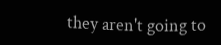they aren't going to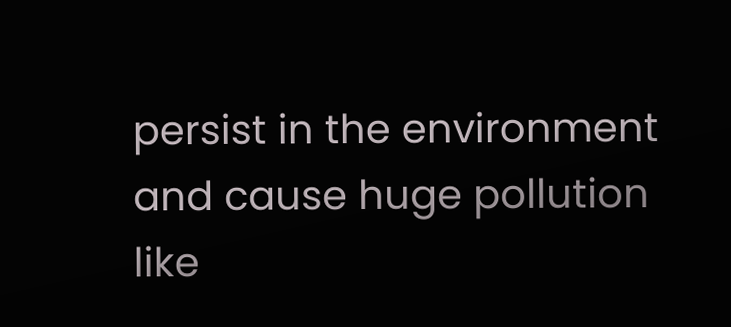persist in the environment and cause huge pollution like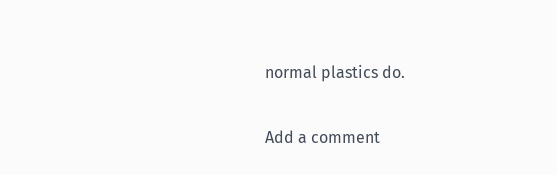normal plastics do.

Add a comment